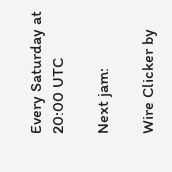Every Saturday at 20:00 UTC

Next jam:

Wire Clicker by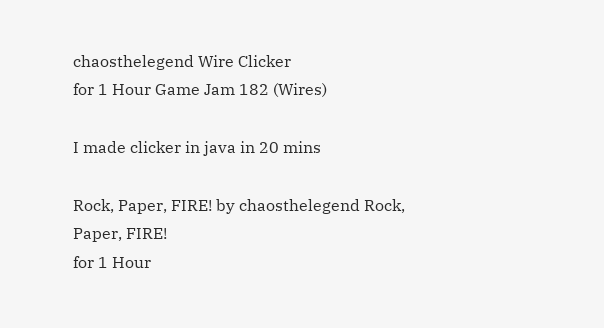chaosthelegend Wire Clicker
for 1 Hour Game Jam 182 (Wires)

I made clicker in java in 20 mins

Rock, Paper, FIRE! by chaosthelegend Rock, Paper, FIRE!
for 1 Hour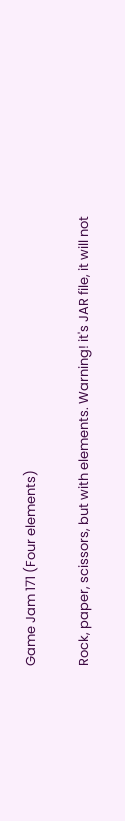Game Jam 171 (Four elements)

Rock, paper, scissors, but with elements. Warning! it's JAR file, it will not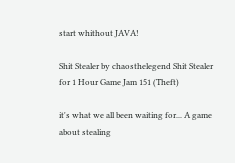start whithout JAVA!

Shit Stealer by chaosthelegend Shit Stealer
for 1 Hour Game Jam 151 (Theft)

it's what we all been waiting for... A game about stealing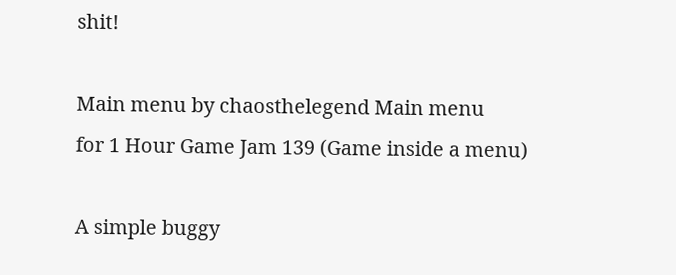shit!

Main menu by chaosthelegend Main menu
for 1 Hour Game Jam 139 (Game inside a menu)

A simple buggy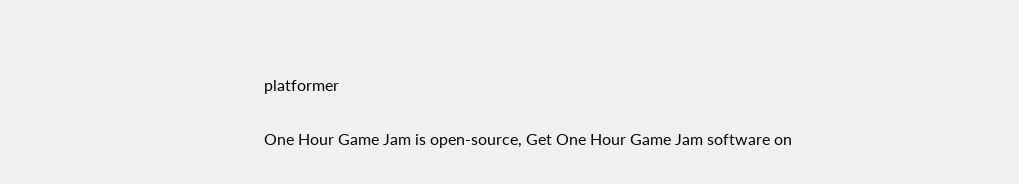platformer

One Hour Game Jam is open-source, Get One Hour Game Jam software on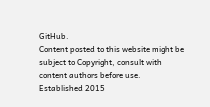GitHub.
Content posted to this website might be subject to Copyright, consult with content authors before use.
Established 2015